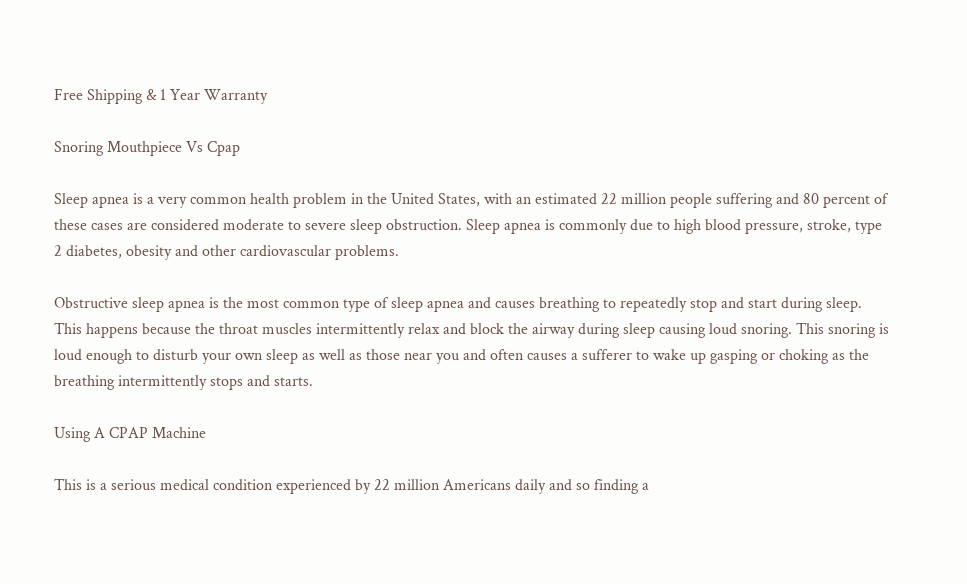Free Shipping & 1 Year Warranty

Snoring Mouthpiece Vs Cpap

Sleep apnea is a very common health problem in the United States, with an estimated 22 million people suffering and 80 percent of these cases are considered moderate to severe sleep obstruction. Sleep apnea is commonly due to high blood pressure, stroke, type 2 diabetes, obesity and other cardiovascular problems.

Obstructive sleep apnea is the most common type of sleep apnea and causes breathing to repeatedly stop and start during sleep. This happens because the throat muscles intermittently relax and block the airway during sleep causing loud snoring. This snoring is loud enough to disturb your own sleep as well as those near you and often causes a sufferer to wake up gasping or choking as the breathing intermittently stops and starts.

Using A CPAP Machine

This is a serious medical condition experienced by 22 million Americans daily and so finding a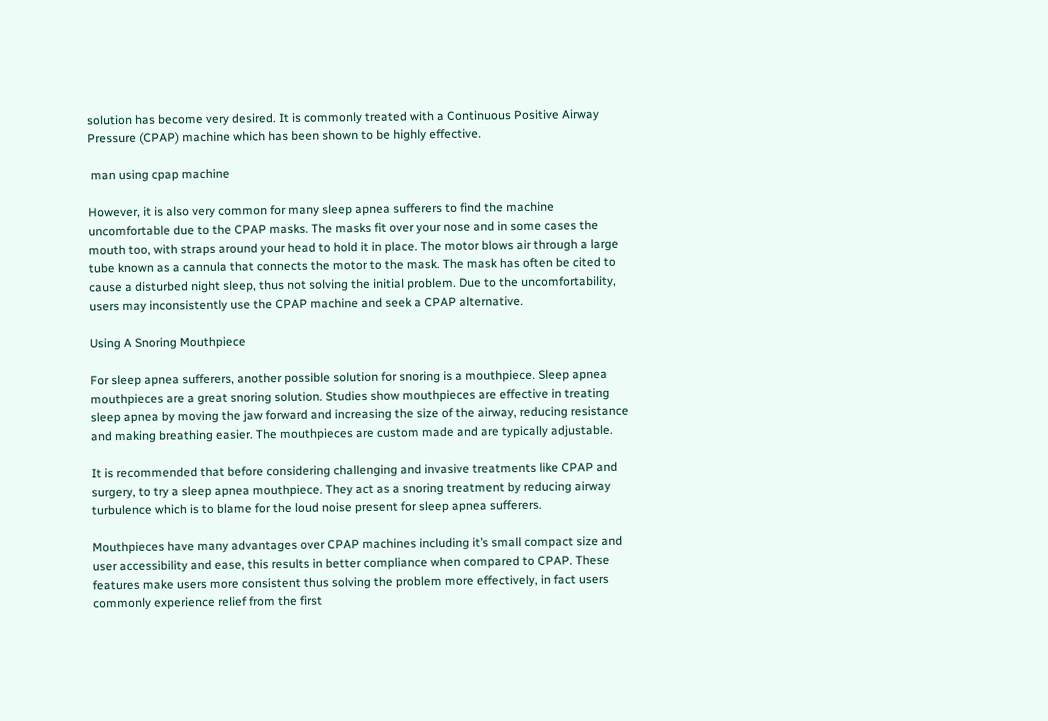solution has become very desired. It is commonly treated with a Continuous Positive Airway Pressure (CPAP) machine which has been shown to be highly effective.

 man using cpap machine

However, it is also very common for many sleep apnea sufferers to find the machine uncomfortable due to the CPAP masks. The masks fit over your nose and in some cases the mouth too, with straps around your head to hold it in place. The motor blows air through a large tube known as a cannula that connects the motor to the mask. The mask has often be cited to cause a disturbed night sleep, thus not solving the initial problem. Due to the uncomfortability, users may inconsistently use the CPAP machine and seek a CPAP alternative.

Using A Snoring Mouthpiece

For sleep apnea sufferers, another possible solution for snoring is a mouthpiece. Sleep apnea mouthpieces are a great snoring solution. Studies show mouthpieces are effective in treating sleep apnea by moving the jaw forward and increasing the size of the airway, reducing resistance and making breathing easier. The mouthpieces are custom made and are typically adjustable.

It is recommended that before considering challenging and invasive treatments like CPAP and surgery, to try a sleep apnea mouthpiece. They act as a snoring treatment by reducing airway turbulence which is to blame for the loud noise present for sleep apnea sufferers.

Mouthpieces have many advantages over CPAP machines including it’s small compact size and user accessibility and ease, this results in better compliance when compared to CPAP. These features make users more consistent thus solving the problem more effectively, in fact users commonly experience relief from the first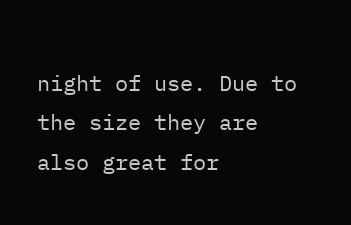night of use. Due to the size they are also great for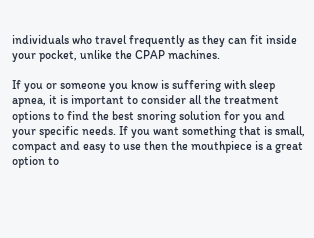individuals who travel frequently as they can fit inside your pocket, unlike the CPAP machines.

If you or someone you know is suffering with sleep apnea, it is important to consider all the treatment options to find the best snoring solution for you and your specific needs. If you want something that is small, compact and easy to use then the mouthpiece is a great option to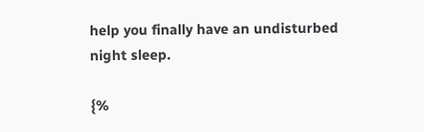help you finally have an undisturbed night sleep.

{%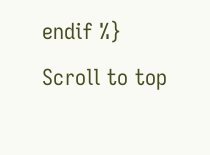endif %}
Scroll to top